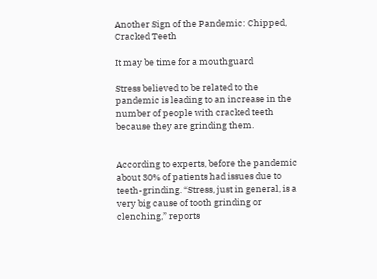Another Sign of the Pandemic: Chipped, Cracked Teeth

It may be time for a mouthguard

Stress believed to be related to the pandemic is leading to an increase in the number of people with cracked teeth because they are grinding them.


According to experts, before the pandemic about 30% of patients had issues due to teeth-grinding. “Stress, just in general, is a very big cause of tooth grinding or clenching,” reports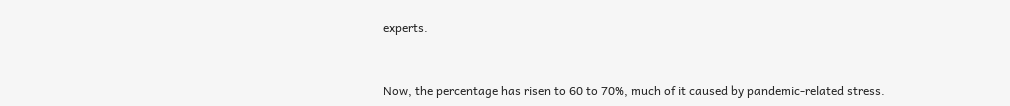experts.


Now, the percentage has risen to 60 to 70%, much of it caused by pandemic-related stress.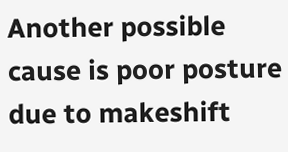Another possible cause is poor posture due to makeshift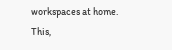workspaces at home. This,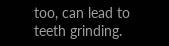too, can lead to teeth grinding.